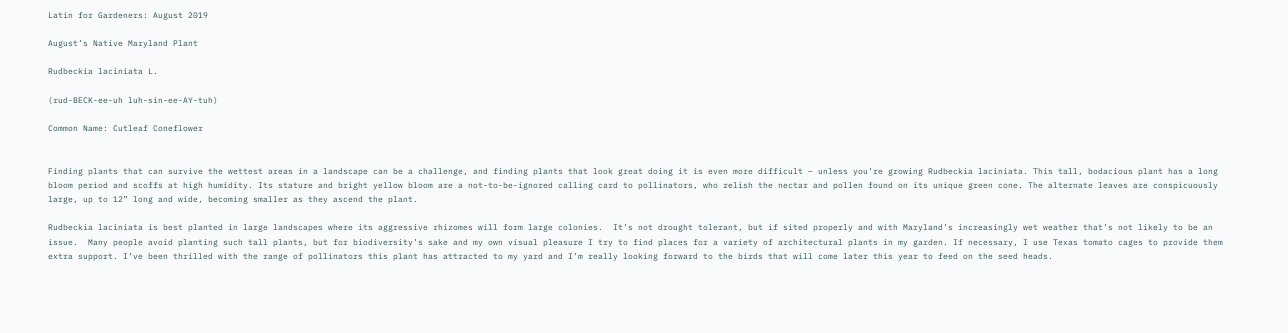Latin for Gardeners: August 2019

August’s Native Maryland Plant

Rudbeckia laciniata L.

(rud-BECK-ee-uh luh-sin-ee-AY-tuh)

Common Name: Cutleaf Coneflower


Finding plants that can survive the wettest areas in a landscape can be a challenge, and finding plants that look great doing it is even more difficult – unless you’re growing Rudbeckia laciniata. This tall, bodacious plant has a long bloom period and scoffs at high humidity. Its stature and bright yellow bloom are a not-to-be-ignored calling card to pollinators, who relish the nectar and pollen found on its unique green cone. The alternate leaves are conspicuously large, up to 12” long and wide, becoming smaller as they ascend the plant.

Rudbeckia laciniata is best planted in large landscapes where its aggressive rhizomes will form large colonies.  It’s not drought tolerant, but if sited properly and with Maryland’s increasingly wet weather that’s not likely to be an issue.  Many people avoid planting such tall plants, but for biodiversity’s sake and my own visual pleasure I try to find places for a variety of architectural plants in my garden. If necessary, I use Texas tomato cages to provide them extra support. I’ve been thrilled with the range of pollinators this plant has attracted to my yard and I’m really looking forward to the birds that will come later this year to feed on the seed heads.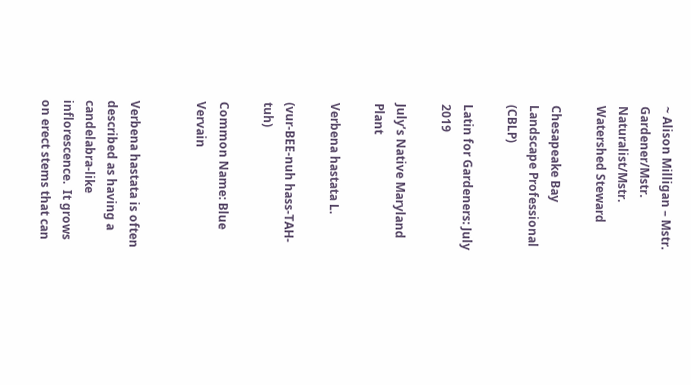~ Alison Milligan – Mstr. Gardener/Mstr. Naturalist/Mstr. Watershed Steward

Chesapeake Bay Landscape Professional (CBLP)

Latin for Gardeners: July 2019

July’s Native Maryland Plant

Verbena hastata L.

(vur-BEE-nuh hass-TAH-tuh)

Common Name: Blue Vervain


Verbena hastata is often described as having a candelabra-like inflorescence.  It grows on erect stems that can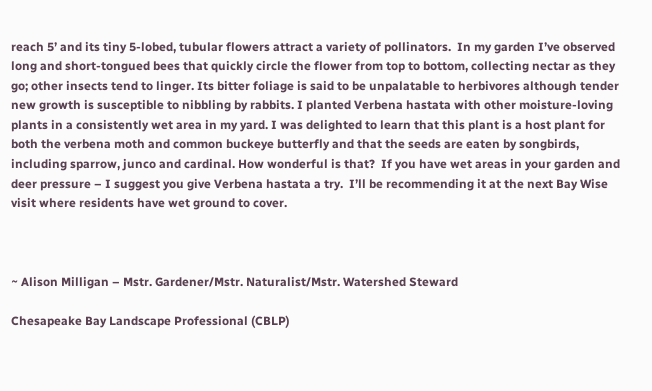reach 5’ and its tiny 5-lobed, tubular flowers attract a variety of pollinators.  In my garden I’ve observed long and short-tongued bees that quickly circle the flower from top to bottom, collecting nectar as they go; other insects tend to linger. Its bitter foliage is said to be unpalatable to herbivores although tender new growth is susceptible to nibbling by rabbits. I planted Verbena hastata with other moisture-loving plants in a consistently wet area in my yard. I was delighted to learn that this plant is a host plant for both the verbena moth and common buckeye butterfly and that the seeds are eaten by songbirds, including sparrow, junco and cardinal. How wonderful is that?  If you have wet areas in your garden and deer pressure – I suggest you give Verbena hastata a try.  I’ll be recommending it at the next Bay Wise visit where residents have wet ground to cover.



~ Alison Milligan – Mstr. Gardener/Mstr. Naturalist/Mstr. Watershed Steward

Chesapeake Bay Landscape Professional (CBLP)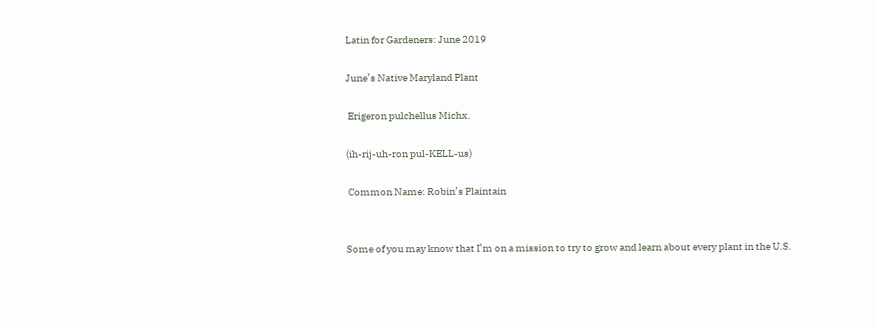Latin for Gardeners: June 2019

June’s Native Maryland Plant

 Erigeron pulchellus Michx.

(ih-rij-uh-ron pul-KELL-us)

 Common Name: Robin’s Plaintain


Some of you may know that I’m on a mission to try to grow and learn about every plant in the U.S.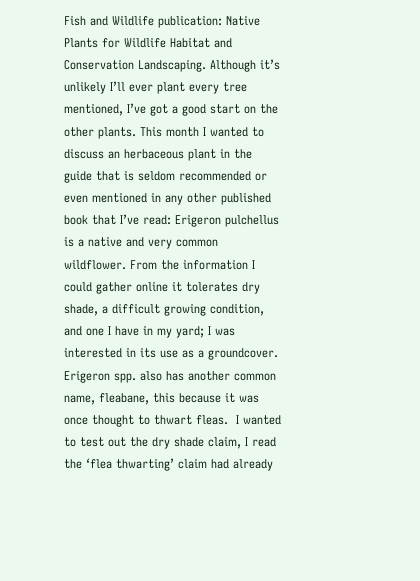Fish and Wildlife publication: Native Plants for Wildlife Habitat and Conservation Landscaping. Although it’s unlikely I’ll ever plant every tree mentioned, I’ve got a good start on the other plants. This month I wanted to discuss an herbaceous plant in the guide that is seldom recommended or even mentioned in any other published book that I’ve read: Erigeron pulchellus is a native and very common wildflower. From the information I could gather online it tolerates dry shade, a difficult growing condition, and one I have in my yard; I was interested in its use as a groundcover. Erigeron spp. also has another common name, fleabane, this because it was once thought to thwart fleas.  I wanted to test out the dry shade claim, I read the ‘flea thwarting’ claim had already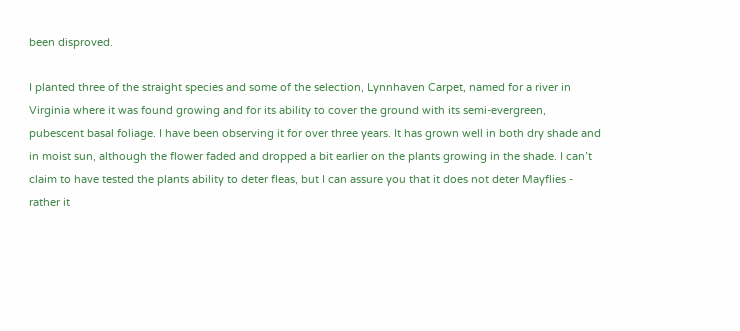been disproved.

I planted three of the straight species and some of the selection, Lynnhaven Carpet, named for a river in Virginia where it was found growing and for its ability to cover the ground with its semi-evergreen, pubescent basal foliage. I have been observing it for over three years. It has grown well in both dry shade and in moist sun, although the flower faded and dropped a bit earlier on the plants growing in the shade. I can’t claim to have tested the plants ability to deter fleas, but I can assure you that it does not deter Mayflies - rather it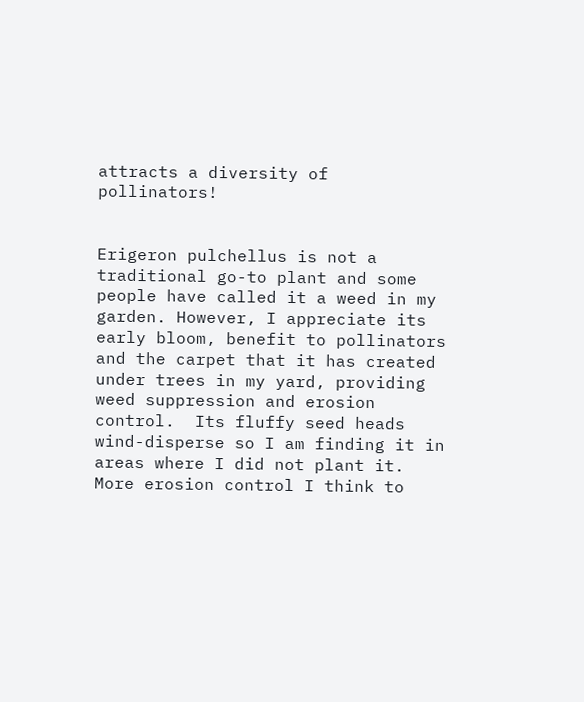attracts a diversity of pollinators!


Erigeron pulchellus is not a traditional go-to plant and some people have called it a weed in my garden. However, I appreciate its early bloom, benefit to pollinators and the carpet that it has created under trees in my yard, providing weed suppression and erosion control.  Its fluffy seed heads wind-disperse so I am finding it in areas where I did not plant it. More erosion control I think to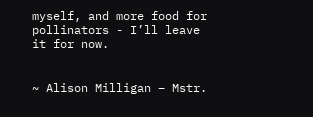myself, and more food for pollinators - I’ll leave it for now.


~ Alison Milligan – Mstr.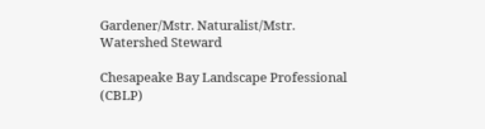Gardener/Mstr. Naturalist/Mstr. Watershed Steward

Chesapeake Bay Landscape Professional (CBLP)